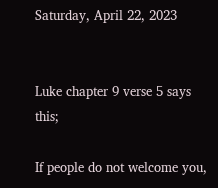Saturday, April 22, 2023


Luke chapter 9 verse 5 says this;

If people do not welcome you,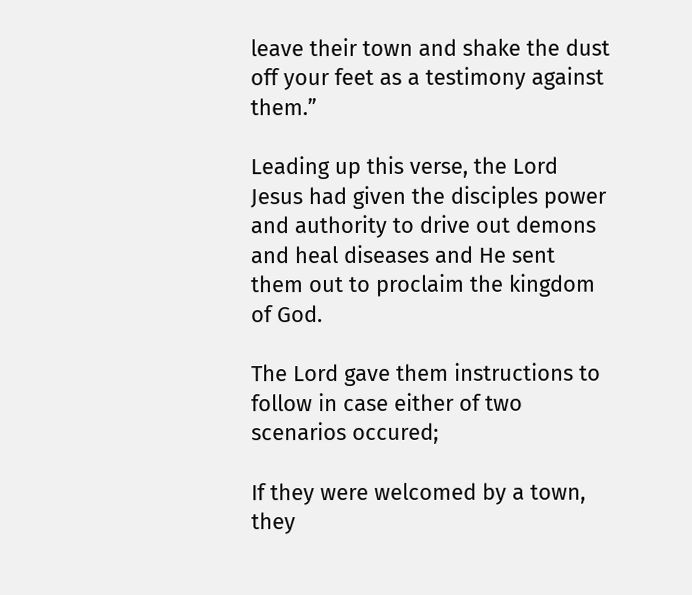leave their town and shake the dust off your feet as a testimony against them.”

Leading up this verse, the Lord Jesus had given the disciples power and authority to drive out demons and heal diseases and He sent them out to proclaim the kingdom of God.

The Lord gave them instructions to follow in case either of two scenarios occured;

If they were welcomed by a town, they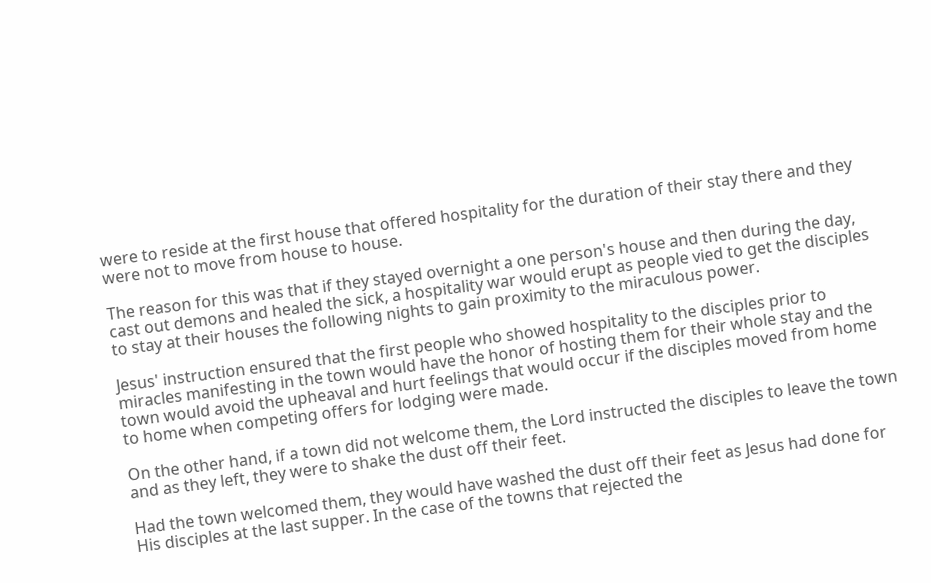were to reside at the first house that offered hospitality for the duration of their stay there and they were not to move from house to house.

The reason for this was that if they stayed overnight a one person's house and then during the day, cast out demons and healed the sick, a hospitality war would erupt as people vied to get the disciples to stay at their houses the following nights to gain proximity to the miraculous power.

Jesus' instruction ensured that the first people who showed hospitality to the disciples prior to miracles manifesting in the town would have the honor of hosting them for their whole stay and the town would avoid the upheaval and hurt feelings that would occur if the disciples moved from home to home when competing offers for lodging were made.

On the other hand, if a town did not welcome them, the Lord instructed the disciples to leave the town and as they left, they were to shake the dust off their feet.

Had the town welcomed them, they would have washed the dust off their feet as Jesus had done for His disciples at the last supper. In the case of the towns that rejected the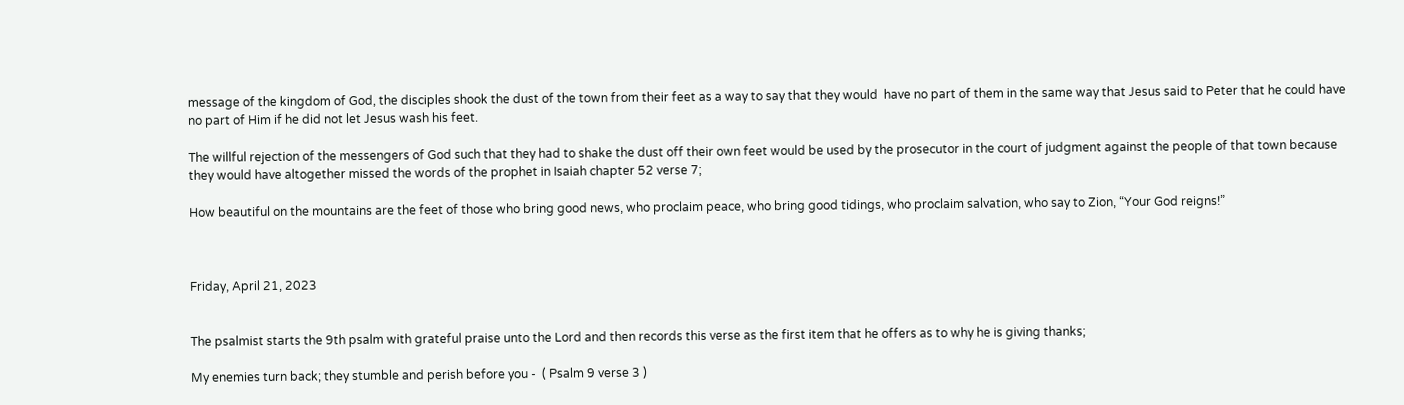message of the kingdom of God, the disciples shook the dust of the town from their feet as a way to say that they would  have no part of them in the same way that Jesus said to Peter that he could have no part of Him if he did not let Jesus wash his feet.

The willful rejection of the messengers of God such that they had to shake the dust off their own feet would be used by the prosecutor in the court of judgment against the people of that town because they would have altogether missed the words of the prophet in Isaiah chapter 52 verse 7;

How beautiful on the mountains are the feet of those who bring good news, who proclaim peace, who bring good tidings, who proclaim salvation, who say to Zion, “Your God reigns!”



Friday, April 21, 2023


The psalmist starts the 9th psalm with grateful praise unto the Lord and then records this verse as the first item that he offers as to why he is giving thanks;

My enemies turn back; they stumble and perish before you -  ( Psalm 9 verse 3 )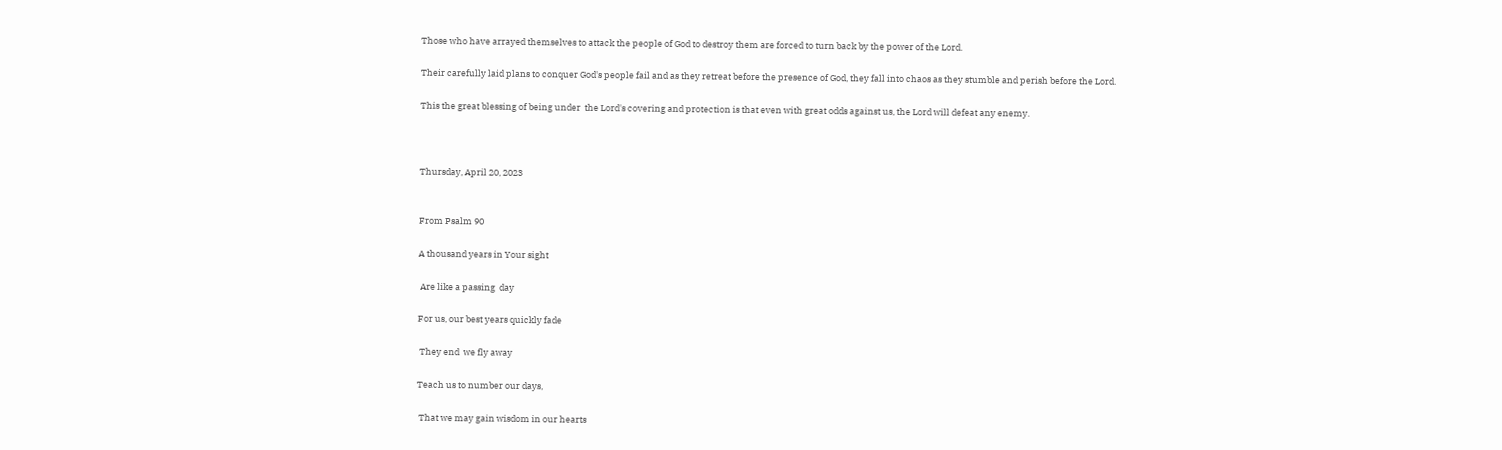Those who have arrayed themselves to attack the people of God to destroy them are forced to turn back by the power of the Lord.

Their carefully laid plans to conquer God's people fail and as they retreat before the presence of God, they fall into chaos as they stumble and perish before the Lord.

This the great blessing of being under  the Lord's covering and protection is that even with great odds against us, the Lord will defeat any enemy.



Thursday, April 20, 2023


From Psalm 90

A thousand years in Your sight

 Are like a passing  day

For us, our best years quickly fade

 They end  we fly away

Teach us to number our days,

 That we may gain wisdom in our hearts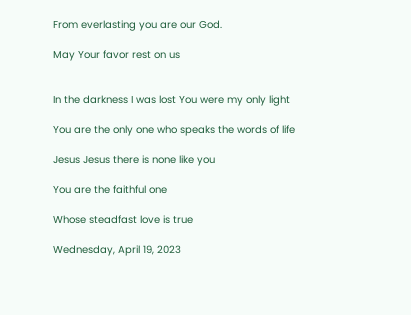From everlasting you are our God.

May Your favor rest on us


In the darkness I was lost You were my only light

You are the only one who speaks the words of life

Jesus Jesus there is none like you

You are the faithful one

Whose steadfast love is true

Wednesday, April 19, 2023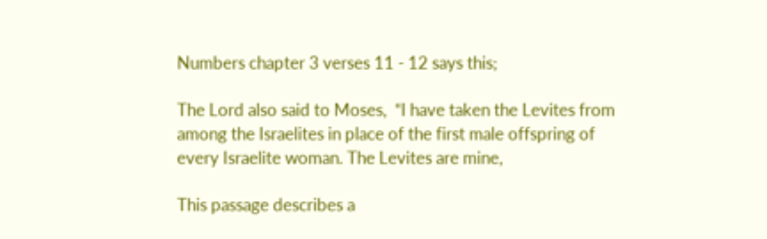Numbers chapter 3 verses 11 - 12 says this;

The Lord also said to Moses,  “I have taken the Levites from among the Israelites in place of the first male offspring of every Israelite woman. The Levites are mine,

This passage describes a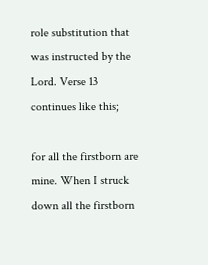role substitution that was instructed by the Lord. Verse 13 continues like this;

for all the firstborn are mine. When I struck down all the firstborn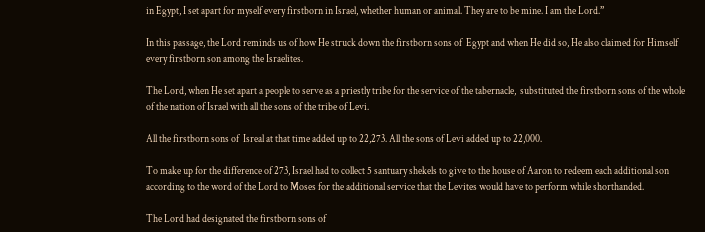in Egypt, I set apart for myself every firstborn in Israel, whether human or animal. They are to be mine. I am the Lord.”

In this passage, the Lord reminds us of how He struck down the firstborn sons of  Egypt and when He did so, He also claimed for Himself every firstborn son among the Israelites.

The Lord, when He set apart a people to serve as a priestly tribe for the service of the tabernacle,  substituted the firstborn sons of the whole of the nation of Israel with all the sons of the tribe of Levi.

All the firstborn sons of  Isreal at that time added up to 22,273. All the sons of Levi added up to 22,000.

To make up for the difference of 273, Israel had to collect 5 santuary shekels to give to the house of Aaron to redeem each additional son according to the word of the Lord to Moses for the additional service that the Levites would have to perform while shorthanded.

The Lord had designated the firstborn sons of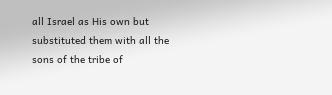all Israel as His own but substituted them with all the sons of the tribe of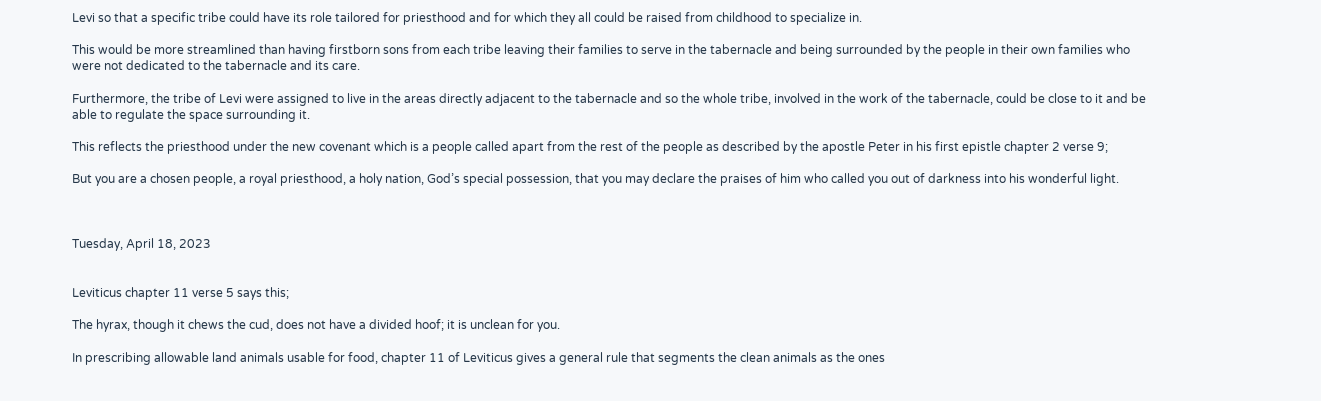Levi so that a specific tribe could have its role tailored for priesthood and for which they all could be raised from childhood to specialize in.

This would be more streamlined than having firstborn sons from each tribe leaving their families to serve in the tabernacle and being surrounded by the people in their own families who were not dedicated to the tabernacle and its care.

Furthermore, the tribe of Levi were assigned to live in the areas directly adjacent to the tabernacle and so the whole tribe, involved in the work of the tabernacle, could be close to it and be able to regulate the space surrounding it.

This reflects the priesthood under the new covenant which is a people called apart from the rest of the people as described by the apostle Peter in his first epistle chapter 2 verse 9;

But you are a chosen people, a royal priesthood, a holy nation, God’s special possession, that you may declare the praises of him who called you out of darkness into his wonderful light.



Tuesday, April 18, 2023


Leviticus chapter 11 verse 5 says this;

The hyrax, though it chews the cud, does not have a divided hoof; it is unclean for you.

In prescribing allowable land animals usable for food, chapter 11 of Leviticus gives a general rule that segments the clean animals as the ones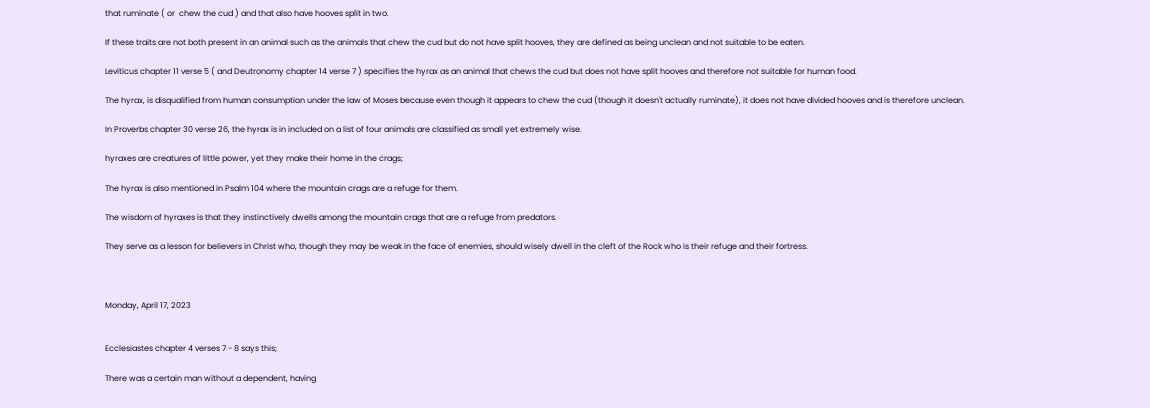that ruminate ( or  chew the cud ) and that also have hooves split in two.

If these traits are not both present in an animal such as the animals that chew the cud but do not have split hooves, they are defined as being unclean and not suitable to be eaten.

Leviticus chapter 11 verse 5 ( and Deutronomy chapter 14 verse 7 ) specifies the hyrax as an animal that chews the cud but does not have split hooves and therefore not suitable for human food.

The hyrax, is disqualified from human consumption under the law of Moses because even though it appears to chew the cud (though it doesn't actually ruminate), it does not have divided hooves and is therefore unclean.

In Proverbs chapter 30 verse 26, the hyrax is in included on a list of four animals are classified as small yet extremely wise.

hyraxes are creatures of little power, yet they make their home in the crags;

The hyrax is also mentioned in Psalm 104 where the mountain crags are a refuge for them.

The wisdom of hyraxes is that they instinctively dwells among the mountain crags that are a refuge from predators.

They serve as a lesson for believers in Christ who, though they may be weak in the face of enemies, should wisely dwell in the cleft of the Rock who is their refuge and their fortress.



Monday, April 17, 2023


Ecclesiastes chapter 4 verses 7 - 8 says this;

There was a certain man without a dependent, having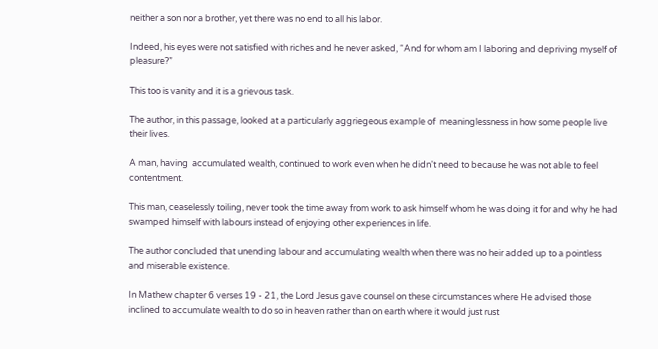neither a son nor a brother, yet there was no end to all his labor.

Indeed, his eyes were not satisfied with riches and he never asked, “And for whom am I laboring and depriving myself of pleasure?”

This too is vanity and it is a grievous task.

The author, in this passage, looked at a particularly aggriegeous example of  meaninglessness in how some people live their lives.

A man, having  accumulated wealth, continued to work even when he didn't need to because he was not able to feel contentment.

This man, ceaselessly toiling, never took the time away from work to ask himself whom he was doing it for and why he had swamped himself with labours instead of enjoying other experiences in life.

The author concluded that unending labour and accumulating wealth when there was no heir added up to a pointless  and miserable existence.

In Mathew chapter 6 verses 19 - 21, the Lord Jesus gave counsel on these circumstances where He advised those inclined to accumulate wealth to do so in heaven rather than on earth where it would just rust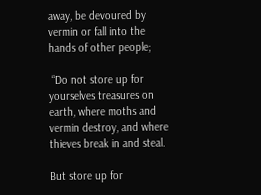away, be devoured by vermin or fall into the hands of other people;

 “Do not store up for yourselves treasures on earth, where moths and vermin destroy, and where thieves break in and steal.

But store up for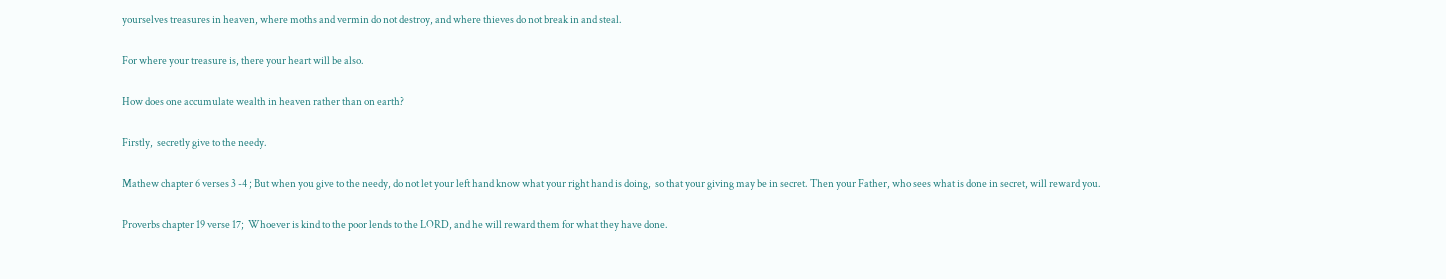yourselves treasures in heaven, where moths and vermin do not destroy, and where thieves do not break in and steal.

For where your treasure is, there your heart will be also.

How does one accumulate wealth in heaven rather than on earth?

Firstly,  secretly give to the needy.

Mathew chapter 6 verses 3 -4 ; But when you give to the needy, do not let your left hand know what your right hand is doing,  so that your giving may be in secret. Then your Father, who sees what is done in secret, will reward you.

Proverbs chapter 19 verse 17;  Whoever is kind to the poor lends to the LORD, and he will reward them for what they have done.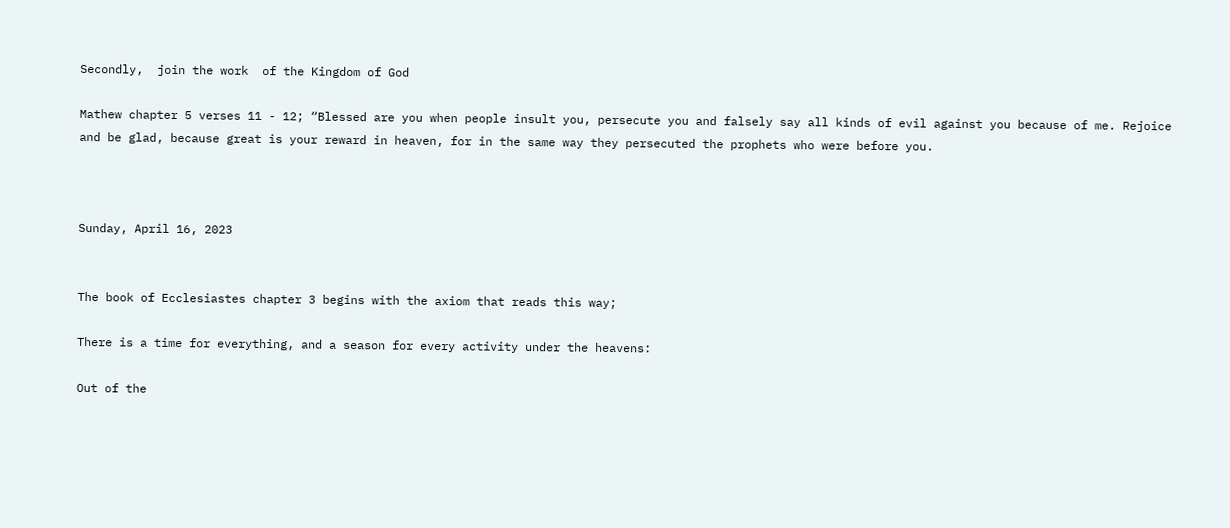Secondly,  join the work  of the Kingdom of God

Mathew chapter 5 verses 11 - 12; “Blessed are you when people insult you, persecute you and falsely say all kinds of evil against you because of me. Rejoice and be glad, because great is your reward in heaven, for in the same way they persecuted the prophets who were before you.



Sunday, April 16, 2023


The book of Ecclesiastes chapter 3 begins with the axiom that reads this way;

There is a time for everything, and a season for every activity under the heavens:

Out of the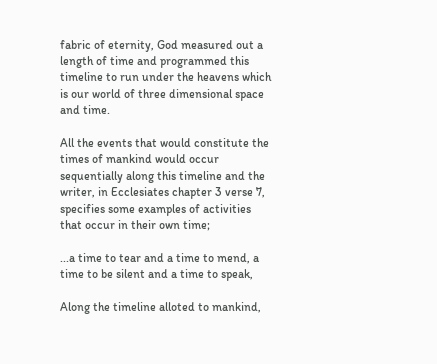fabric of eternity, God measured out a length of time and programmed this timeline to run under the heavens which is our world of three dimensional space and time.

All the events that would constitute the times of mankind would occur sequentially along this timeline and the writer, in Ecclesiates chapter 3 verse 7, specifies some examples of activities that occur in their own time;

...a time to tear and a time to mend, a time to be silent and a time to speak,

Along the timeline alloted to mankind,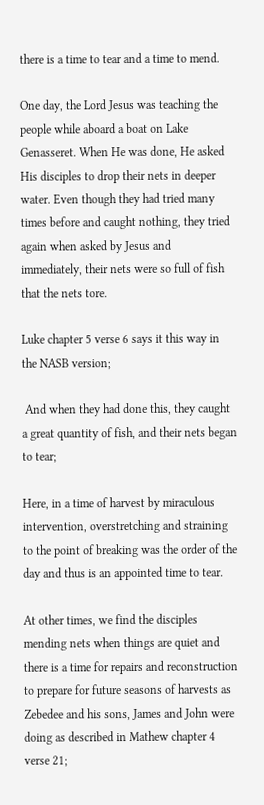there is a time to tear and a time to mend.

One day, the Lord Jesus was teaching the people while aboard a boat on Lake Genasseret. When He was done, He asked His disciples to drop their nets in deeper water. Even though they had tried many times before and caught nothing, they tried again when asked by Jesus and  immediately, their nets were so full of fish that the nets tore.

Luke chapter 5 verse 6 says it this way in the NASB version;

 And when they had done this, they caught a great quantity of fish, and their nets began to tear;

Here, in a time of harvest by miraculous intervention, overstretching and straining to the point of breaking was the order of the day and thus is an appointed time to tear.

At other times, we find the disciples mending nets when things are quiet and there is a time for repairs and reconstruction to prepare for future seasons of harvests as Zebedee and his sons, James and John were doing as described in Mathew chapter 4 verse 21;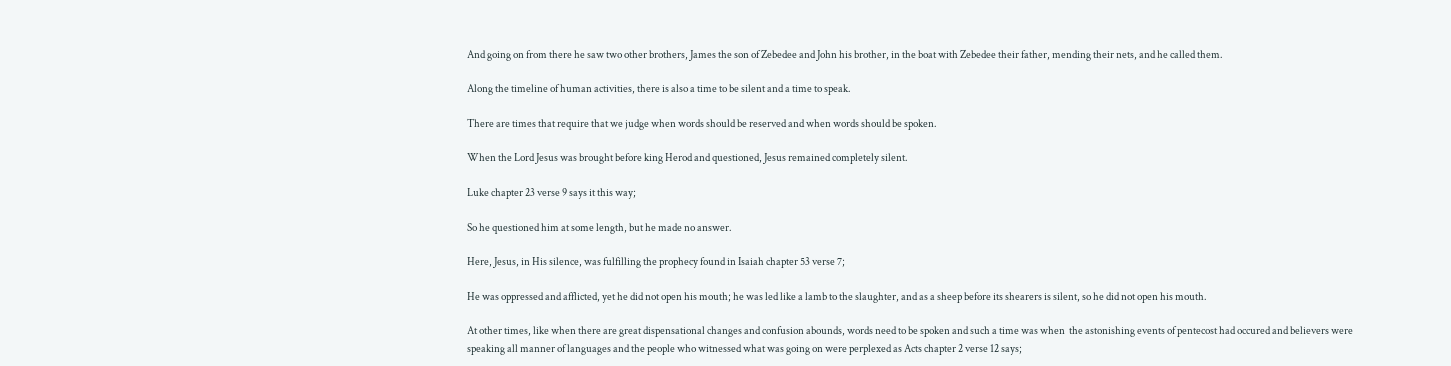And going on from there he saw two other brothers, James the son of Zebedee and John his brother, in the boat with Zebedee their father, mending their nets, and he called them.

Along the timeline of human activities, there is also a time to be silent and a time to speak.

There are times that require that we judge when words should be reserved and when words should be spoken.

When the Lord Jesus was brought before king Herod and questioned, Jesus remained completely silent.

Luke chapter 23 verse 9 says it this way;

So he questioned him at some length, but he made no answer.

Here, Jesus, in His silence, was fulfilling the prophecy found in Isaiah chapter 53 verse 7;

He was oppressed and afflicted, yet he did not open his mouth; he was led like a lamb to the slaughter, and as a sheep before its shearers is silent, so he did not open his mouth.

At other times, like when there are great dispensational changes and confusion abounds, words need to be spoken and such a time was when  the astonishing events of pentecost had occured and believers were speaking all manner of languages and the people who witnessed what was going on were perplexed as Acts chapter 2 verse 12 says;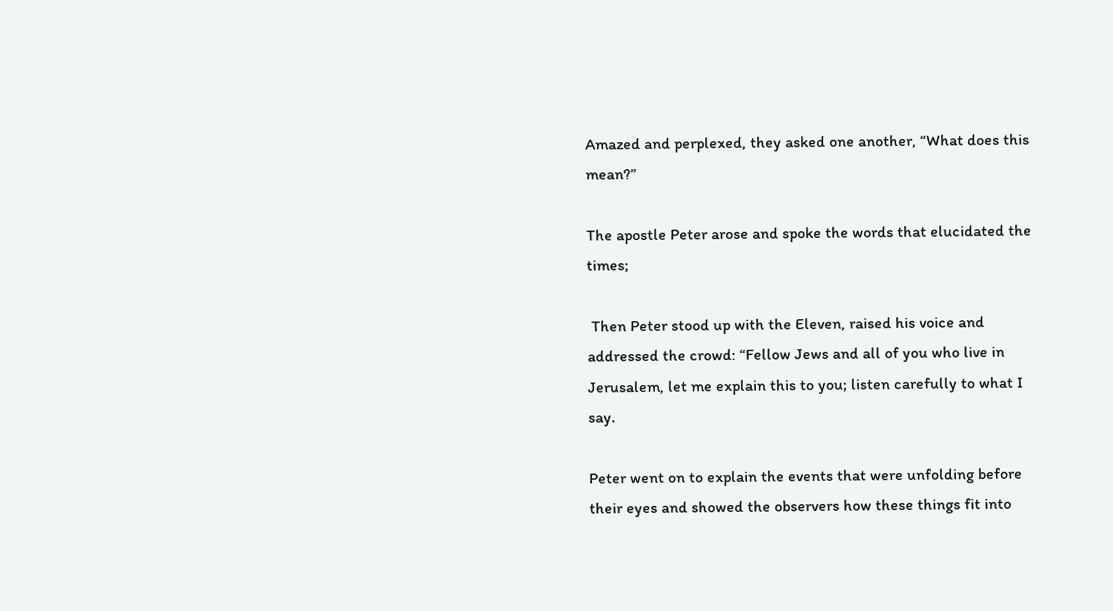Amazed and perplexed, they asked one another, “What does this mean?”

The apostle Peter arose and spoke the words that elucidated the times;

 Then Peter stood up with the Eleven, raised his voice and addressed the crowd: “Fellow Jews and all of you who live in Jerusalem, let me explain this to you; listen carefully to what I say.

Peter went on to explain the events that were unfolding before their eyes and showed the observers how these things fit into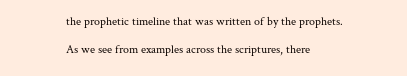the prophetic timeline that was written of by the prophets.

As we see from examples across the scriptures, there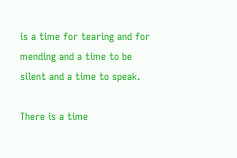is a time for tearing and for mending and a time to be silent and a time to speak.

There is a time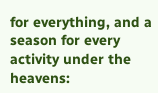for everything, and a season for every activity under the heavens: